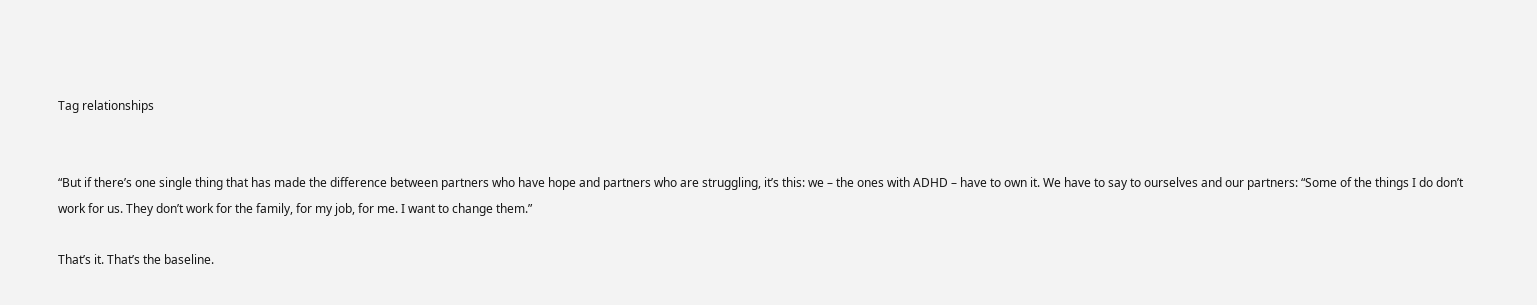Tag relationships


“But if there’s one single thing that has made the difference between partners who have hope and partners who are struggling, it’s this: we – the ones with ADHD – have to own it. We have to say to ourselves and our partners: “Some of the things I do don’t work for us. They don’t work for the family, for my job, for me. I want to change them.”

That’s it. That’s the baseline.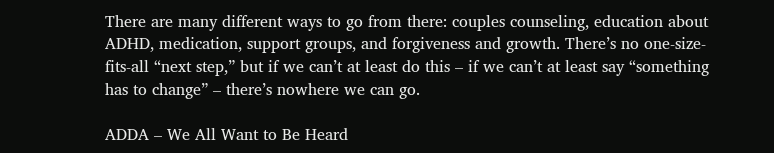There are many different ways to go from there: couples counseling, education about ADHD, medication, support groups, and forgiveness and growth. There’s no one-size-fits-all “next step,” but if we can’t at least do this – if we can’t at least say “something has to change” – there’s nowhere we can go.

ADDA – We All Want to Be Heard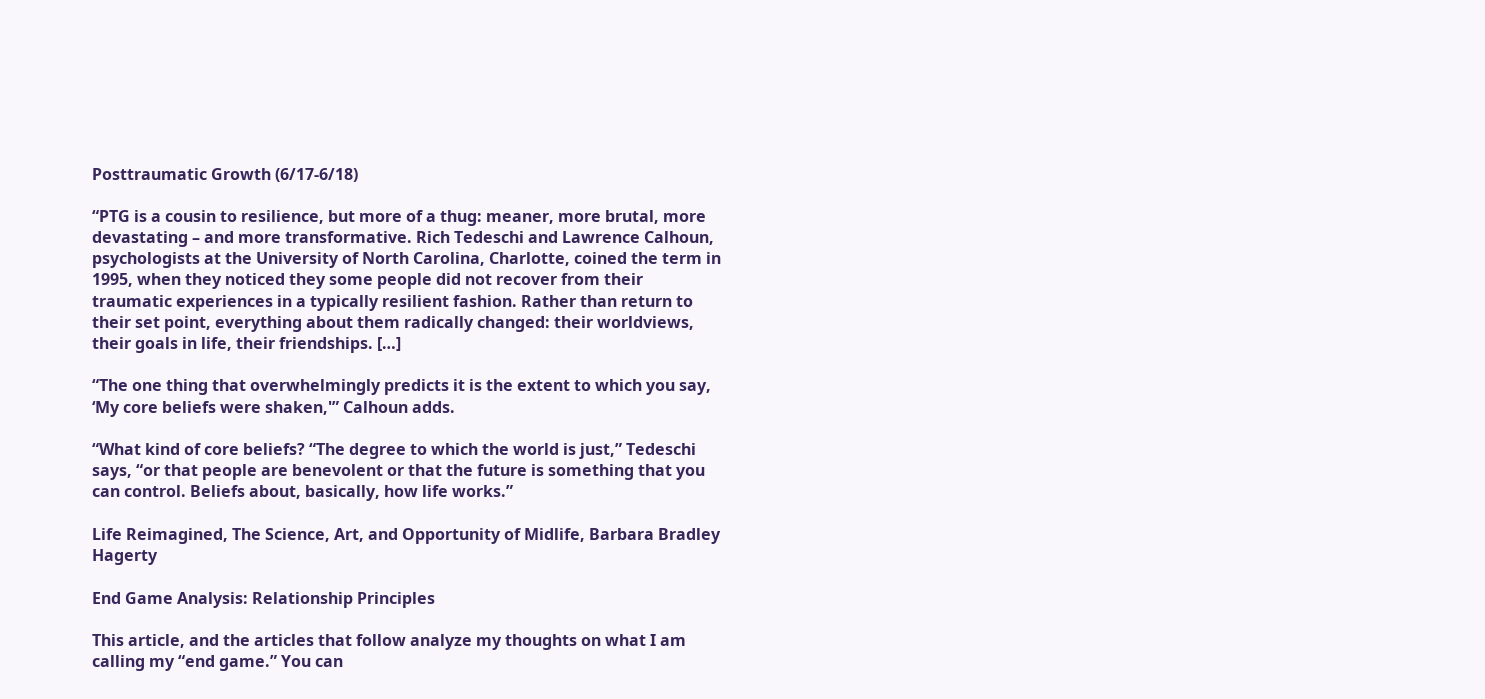Posttraumatic Growth (6/17-6/18)

“PTG is a cousin to resilience, but more of a thug: meaner, more brutal, more devastating – and more transformative. Rich Tedeschi and Lawrence Calhoun, psychologists at the University of North Carolina, Charlotte, coined the term in 1995, when they noticed they some people did not recover from their traumatic experiences in a typically resilient fashion. Rather than return to their set point, everything about them radically changed: their worldviews, their goals in life, their friendships. […]

“The one thing that overwhelmingly predicts it is the extent to which you say, ‘My core beliefs were shaken,'” Calhoun adds.

“What kind of core beliefs? “The degree to which the world is just,” Tedeschi says, “or that people are benevolent or that the future is something that you can control. Beliefs about, basically, how life works.”

Life Reimagined, The Science, Art, and Opportunity of Midlife, Barbara Bradley Hagerty

End Game Analysis: Relationship Principles

This article, and the articles that follow analyze my thoughts on what I am calling my “end game.” You can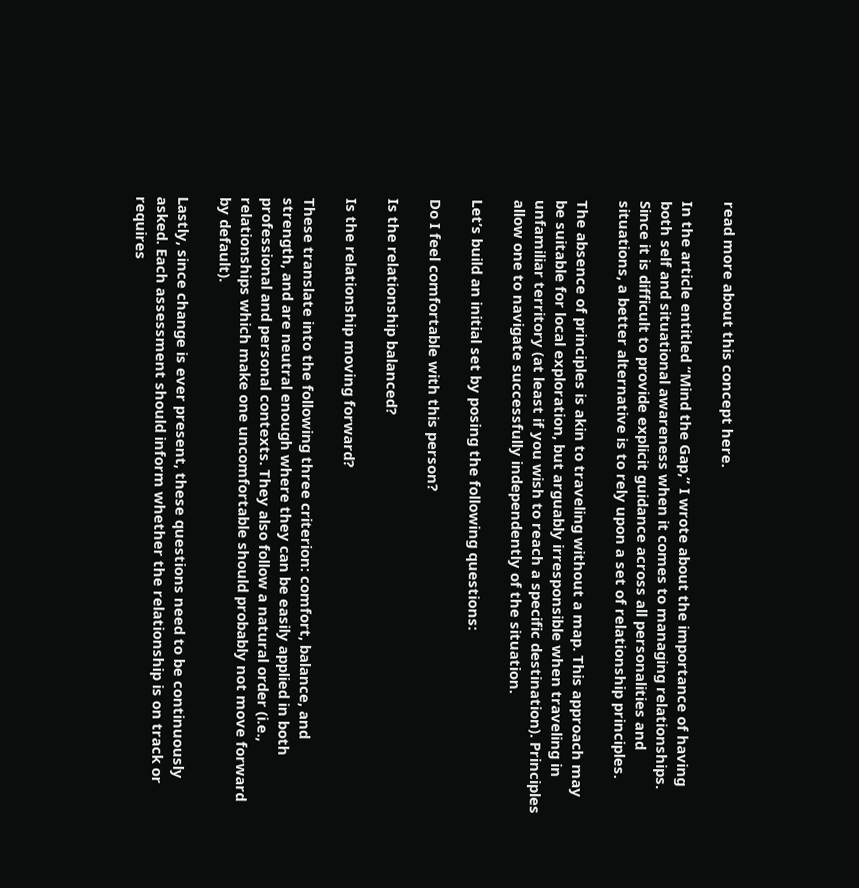read more about this concept here.

In the article entitled “Mind the Gap,” I wrote about the importance of having both self and situational awareness when it comes to managing relationships. Since it is difficult to provide explicit guidance across all personalities and situations, a better alternative is to rely upon a set of relationship principles.

The absence of principles is akin to traveling without a map. This approach may be suitable for local exploration, but arguably irresponsible when traveling in unfamiliar territory (at least if you wish to reach a specific destination). Principles allow one to navigate successfully independently of the situation.

Let’s build an initial set by posing the following questions:

Do I feel comfortable with this person?

Is the relationship balanced?

Is the relationship moving forward?

These translate into the following three criterion: comfort, balance, and strength, and are neutral enough where they can be easily applied in both professional and personal contexts. They also follow a natural order (i.e., relationships which make one uncomfortable should probably not move forward by default).

Lastly, since change is ever present, these questions need to be continuously asked. Each assessment should inform whether the relationship is on track or requires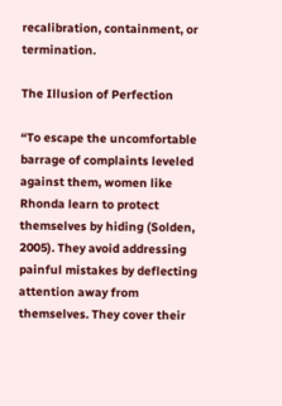recalibration, containment, or termination.

The Illusion of Perfection

“To escape the uncomfortable barrage of complaints leveled against them, women like Rhonda learn to protect themselves by hiding (Solden, 2005). They avoid addressing painful mistakes by deflecting attention away from themselves. They cover their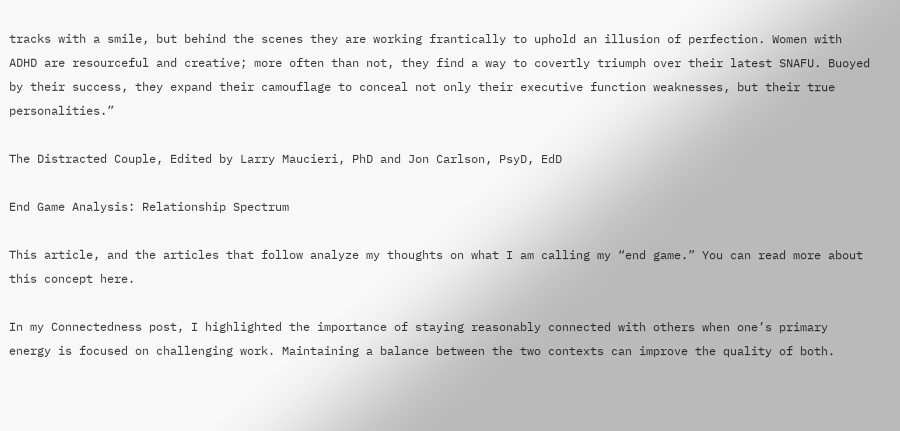tracks with a smile, but behind the scenes they are working frantically to uphold an illusion of perfection. Women with ADHD are resourceful and creative; more often than not, they find a way to covertly triumph over their latest SNAFU. Buoyed by their success, they expand their camouflage to conceal not only their executive function weaknesses, but their true personalities.”

The Distracted Couple, Edited by Larry Maucieri, PhD and Jon Carlson, PsyD, EdD

End Game Analysis: Relationship Spectrum

This article, and the articles that follow analyze my thoughts on what I am calling my “end game.” You can read more about this concept here.

In my Connectedness post, I highlighted the importance of staying reasonably connected with others when one’s primary energy is focused on challenging work. Maintaining a balance between the two contexts can improve the quality of both.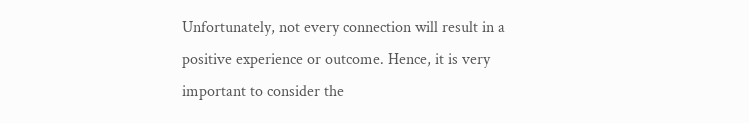Unfortunately, not every connection will result in a positive experience or outcome. Hence, it is very important to consider the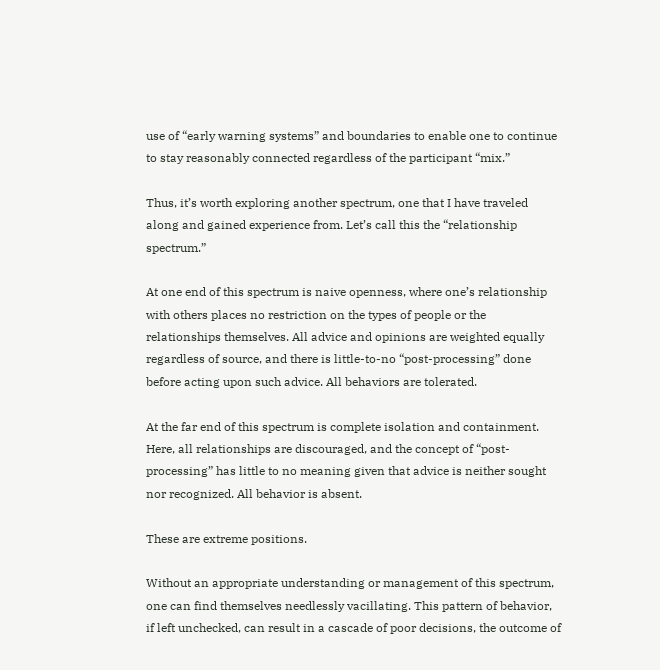use of “early warning systems” and boundaries to enable one to continue to stay reasonably connected regardless of the participant “mix.”

Thus, it’s worth exploring another spectrum, one that I have traveled along and gained experience from. Let’s call this the “relationship spectrum.”

At one end of this spectrum is naive openness, where one’s relationship with others places no restriction on the types of people or the relationships themselves. All advice and opinions are weighted equally regardless of source, and there is little-to-no “post-processing” done before acting upon such advice. All behaviors are tolerated.

At the far end of this spectrum is complete isolation and containment. Here, all relationships are discouraged, and the concept of “post-processing” has little to no meaning given that advice is neither sought nor recognized. All behavior is absent.

These are extreme positions.

Without an appropriate understanding or management of this spectrum, one can find themselves needlessly vacillating. This pattern of behavior, if left unchecked, can result in a cascade of poor decisions, the outcome of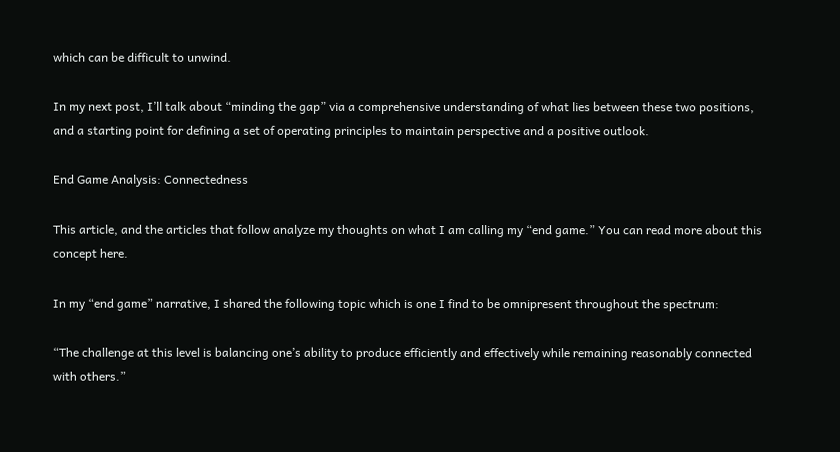which can be difficult to unwind.

In my next post, I’ll talk about “minding the gap” via a comprehensive understanding of what lies between these two positions, and a starting point for defining a set of operating principles to maintain perspective and a positive outlook.

End Game Analysis: Connectedness

This article, and the articles that follow analyze my thoughts on what I am calling my “end game.” You can read more about this concept here.

In my “end game” narrative, I shared the following topic which is one I find to be omnipresent throughout the spectrum:

“The challenge at this level is balancing one’s ability to produce efficiently and effectively while remaining reasonably connected with others.”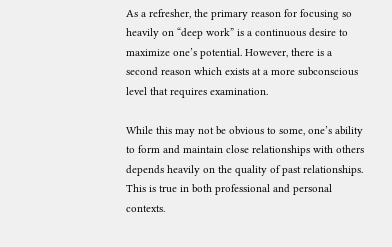As a refresher, the primary reason for focusing so heavily on “deep work” is a continuous desire to maximize one’s potential. However, there is a second reason which exists at a more subconscious level that requires examination.

While this may not be obvious to some, one’s ability to form and maintain close relationships with others depends heavily on the quality of past relationships. This is true in both professional and personal contexts.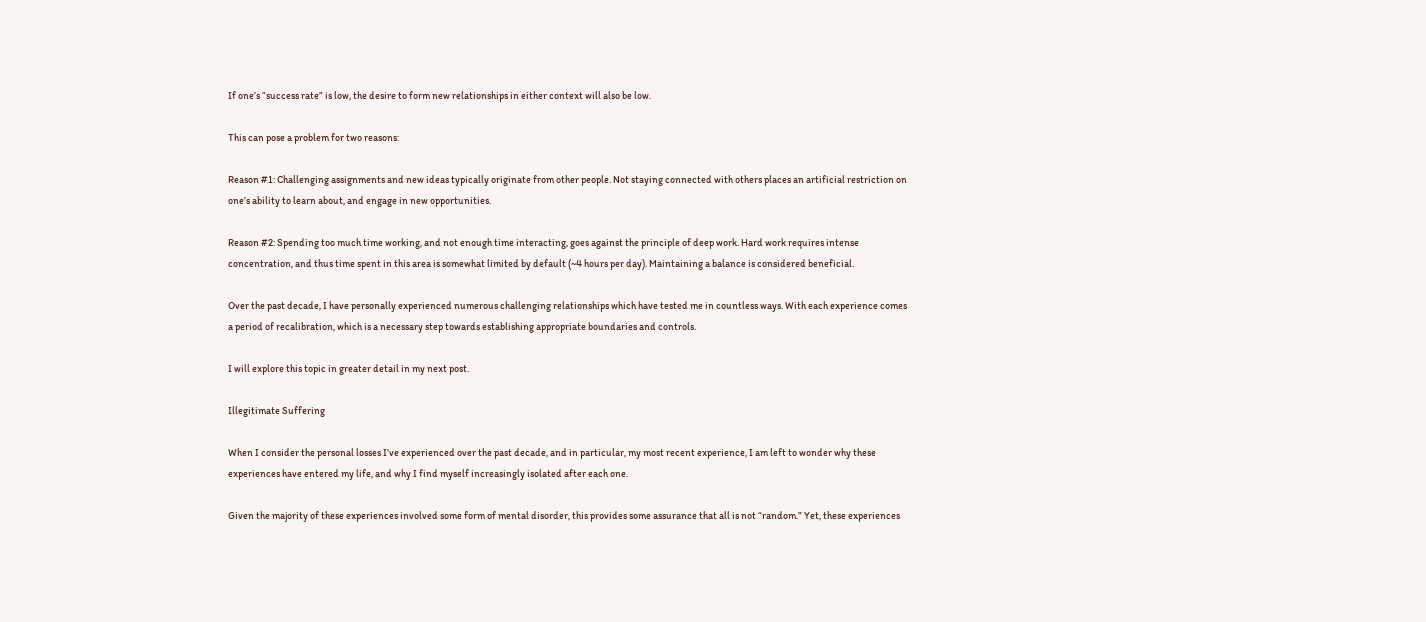If one’s “success rate” is low, the desire to form new relationships in either context will also be low.

This can pose a problem for two reasons:

Reason #1: Challenging assignments and new ideas typically originate from other people. Not staying connected with others places an artificial restriction on one’s ability to learn about, and engage in new opportunities.

Reason #2: Spending too much time working, and not enough time interacting, goes against the principle of deep work. Hard work requires intense concentration, and thus time spent in this area is somewhat limited by default (~4 hours per day). Maintaining a balance is considered beneficial.

Over the past decade, I have personally experienced numerous challenging relationships which have tested me in countless ways. With each experience comes a period of recalibration, which is a necessary step towards establishing appropriate boundaries and controls.

I will explore this topic in greater detail in my next post.

Illegitimate Suffering

When I consider the personal losses I’ve experienced over the past decade, and in particular, my most recent experience, I am left to wonder why these experiences have entered my life, and why I find myself increasingly isolated after each one.

Given the majority of these experiences involved some form of mental disorder, this provides some assurance that all is not “random.” Yet, these experiences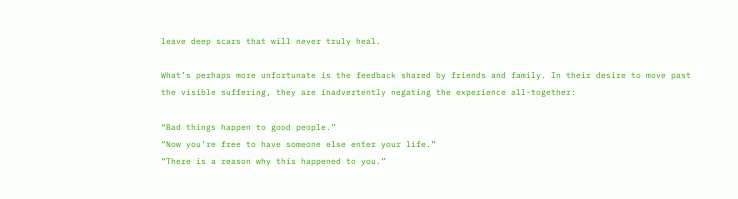leave deep scars that will never truly heal.

What’s perhaps more unfortunate is the feedback shared by friends and family. In their desire to move past the visible suffering, they are inadvertently negating the experience all-together:

“Bad things happen to good people.”
“Now you’re free to have someone else enter your life.”
“There is a reason why this happened to you.”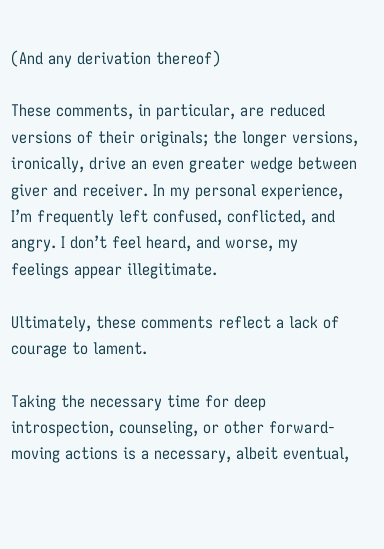(And any derivation thereof)

These comments, in particular, are reduced versions of their originals; the longer versions, ironically, drive an even greater wedge between giver and receiver. In my personal experience, I’m frequently left confused, conflicted, and angry. I don’t feel heard, and worse, my feelings appear illegitimate.

Ultimately, these comments reflect a lack of courage to lament.

Taking the necessary time for deep introspection, counseling, or other forward-moving actions is a necessary, albeit eventual,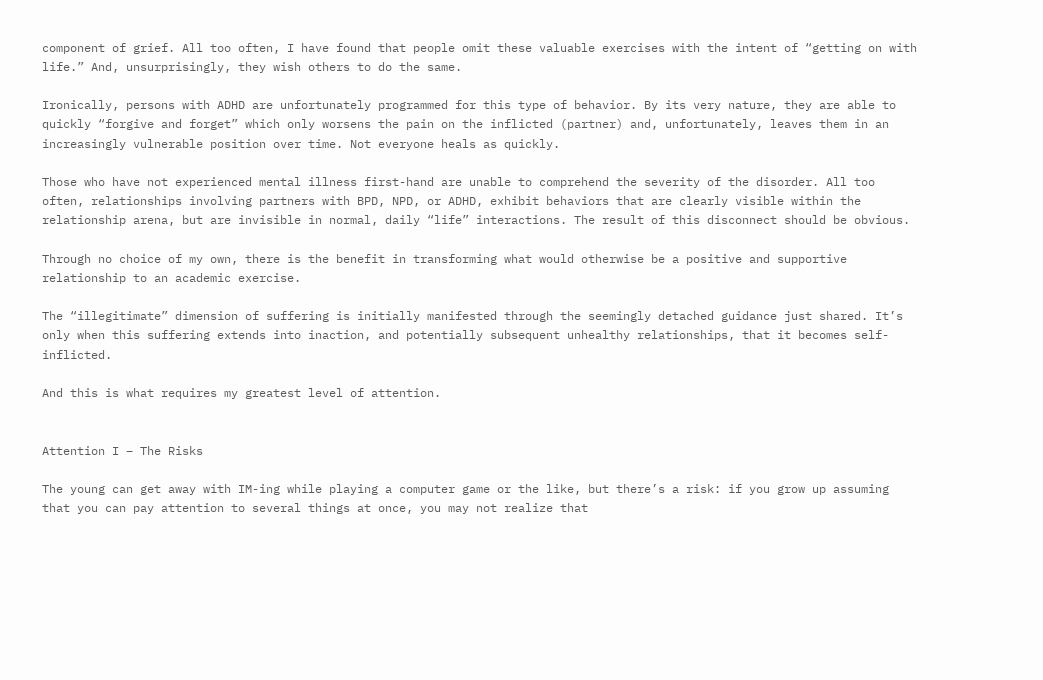component of grief. All too often, I have found that people omit these valuable exercises with the intent of “getting on with life.” And, unsurprisingly, they wish others to do the same.

Ironically, persons with ADHD are unfortunately programmed for this type of behavior. By its very nature, they are able to quickly “forgive and forget” which only worsens the pain on the inflicted (partner) and, unfortunately, leaves them in an increasingly vulnerable position over time. Not everyone heals as quickly.

Those who have not experienced mental illness first-hand are unable to comprehend the severity of the disorder. All too often, relationships involving partners with BPD, NPD, or ADHD, exhibit behaviors that are clearly visible within the relationship arena, but are invisible in normal, daily “life” interactions. The result of this disconnect should be obvious.

Through no choice of my own, there is the benefit in transforming what would otherwise be a positive and supportive relationship to an academic exercise.

The “illegitimate” dimension of suffering is initially manifested through the seemingly detached guidance just shared. It’s only when this suffering extends into inaction, and potentially subsequent unhealthy relationships, that it becomes self-inflicted.

And this is what requires my greatest level of attention.


Attention I – The Risks

The young can get away with IM-ing while playing a computer game or the like, but there’s a risk: if you grow up assuming that you can pay attention to several things at once, you may not realize that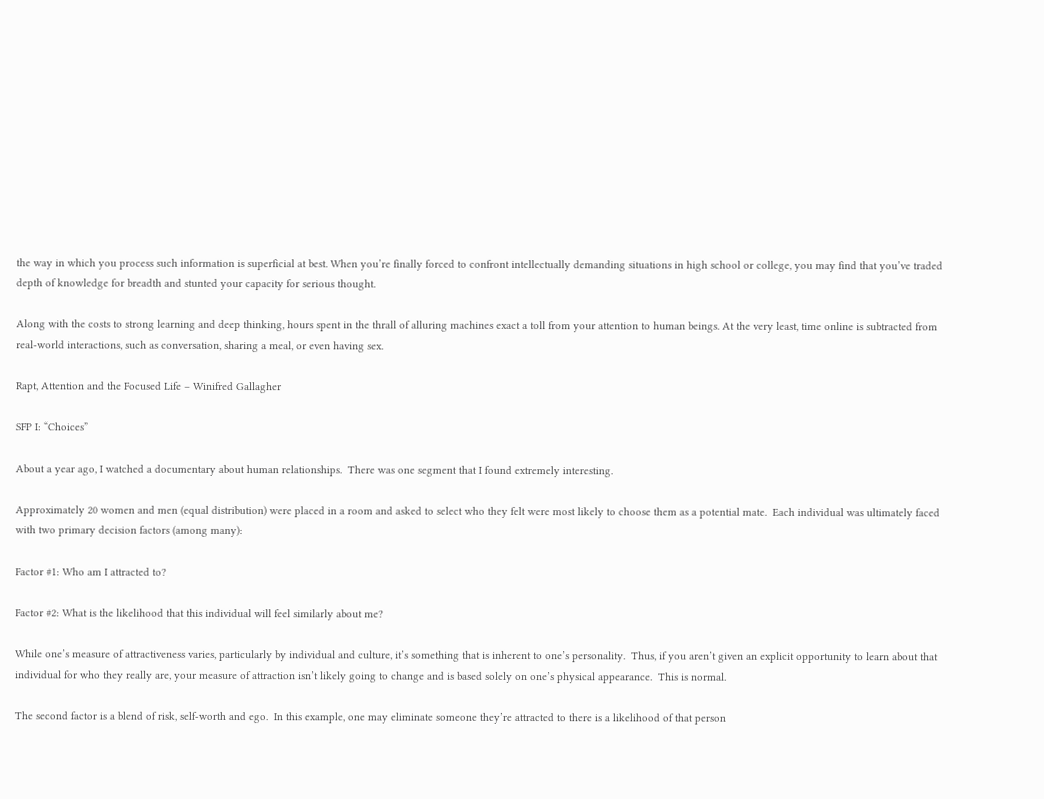the way in which you process such information is superficial at best. When you’re finally forced to confront intellectually demanding situations in high school or college, you may find that you’ve traded depth of knowledge for breadth and stunted your capacity for serious thought.

Along with the costs to strong learning and deep thinking, hours spent in the thrall of alluring machines exact a toll from your attention to human beings. At the very least, time online is subtracted from real-world interactions, such as conversation, sharing a meal, or even having sex.

Rapt, Attention and the Focused Life – Winifred Gallagher

SFP I: “Choices”

About a year ago, I watched a documentary about human relationships.  There was one segment that I found extremely interesting.

Approximately 20 women and men (equal distribution) were placed in a room and asked to select who they felt were most likely to choose them as a potential mate.  Each individual was ultimately faced with two primary decision factors (among many):

Factor #1: Who am I attracted to?

Factor #2: What is the likelihood that this individual will feel similarly about me?

While one’s measure of attractiveness varies, particularly by individual and culture, it’s something that is inherent to one’s personality.  Thus, if you aren’t given an explicit opportunity to learn about that individual for who they really are, your measure of attraction isn’t likely going to change and is based solely on one’s physical appearance.  This is normal.

The second factor is a blend of risk, self-worth and ego.  In this example, one may eliminate someone they’re attracted to there is a likelihood of that person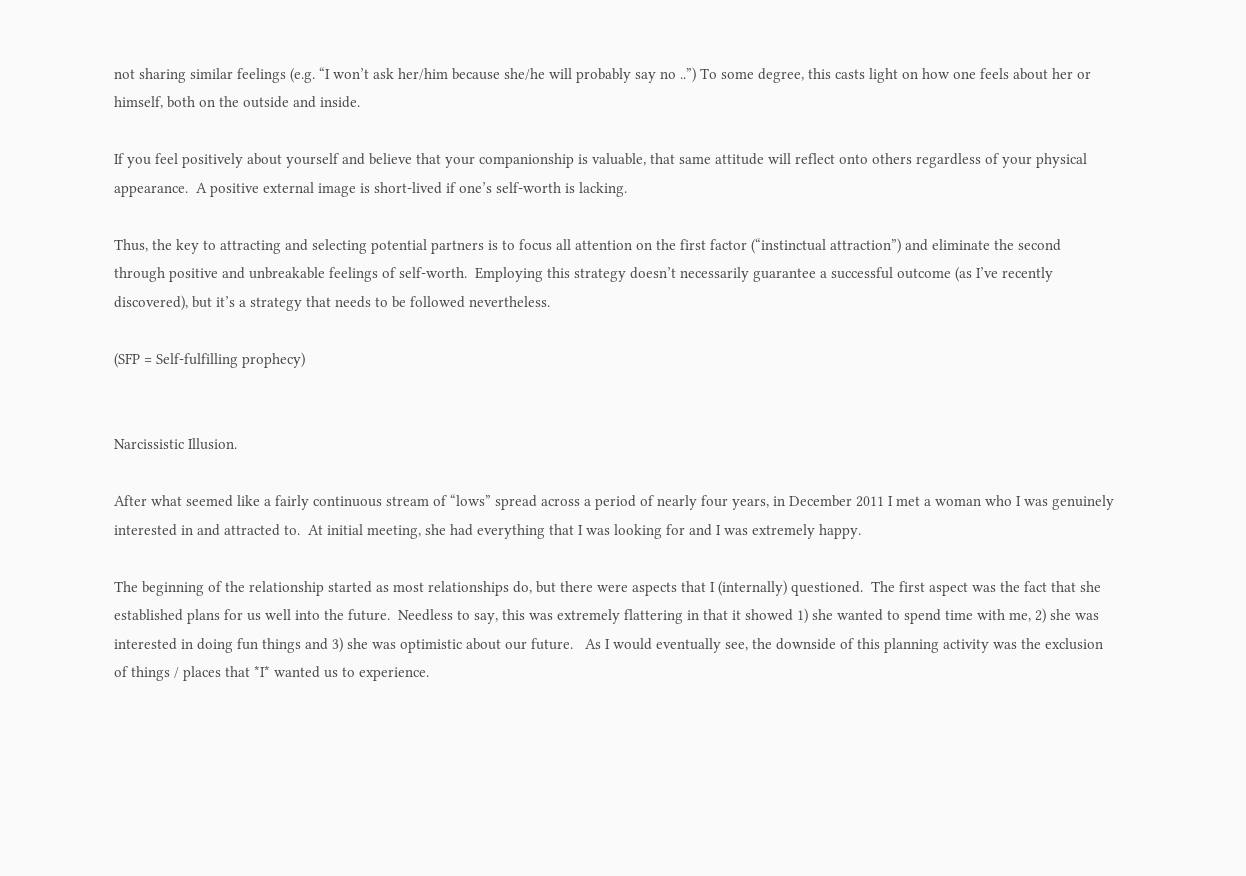not sharing similar feelings (e.g. “I won’t ask her/him because she/he will probably say no ..”) To some degree, this casts light on how one feels about her or himself, both on the outside and inside.

If you feel positively about yourself and believe that your companionship is valuable, that same attitude will reflect onto others regardless of your physical appearance.  A positive external image is short-lived if one’s self-worth is lacking.

Thus, the key to attracting and selecting potential partners is to focus all attention on the first factor (“instinctual attraction”) and eliminate the second through positive and unbreakable feelings of self-worth.  Employing this strategy doesn’t necessarily guarantee a successful outcome (as I’ve recently discovered), but it’s a strategy that needs to be followed nevertheless.

(SFP = Self-fulfilling prophecy)


Narcissistic Illusion.

After what seemed like a fairly continuous stream of “lows” spread across a period of nearly four years, in December 2011 I met a woman who I was genuinely interested in and attracted to.  At initial meeting, she had everything that I was looking for and I was extremely happy.

The beginning of the relationship started as most relationships do, but there were aspects that I (internally) questioned.  The first aspect was the fact that she established plans for us well into the future.  Needless to say, this was extremely flattering in that it showed 1) she wanted to spend time with me, 2) she was interested in doing fun things and 3) she was optimistic about our future.   As I would eventually see, the downside of this planning activity was the exclusion of things / places that *I* wanted us to experience.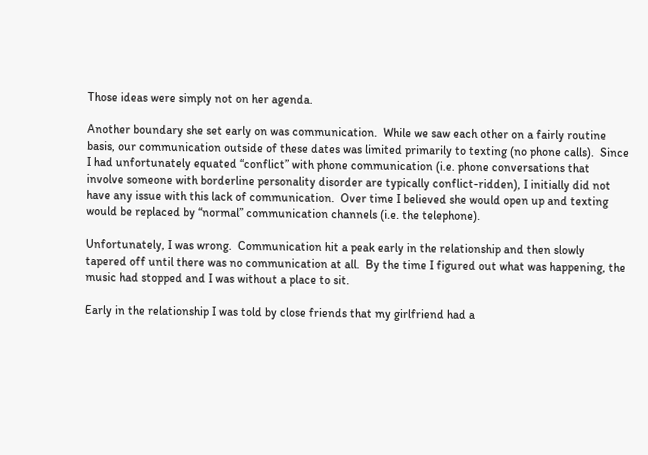Those ideas were simply not on her agenda.

Another boundary she set early on was communication.  While we saw each other on a fairly routine basis, our communication outside of these dates was limited primarily to texting (no phone calls).  Since I had unfortunately equated “conflict” with phone communication (i.e. phone conversations that involve someone with borderline personality disorder are typically conflict-ridden), I initially did not have any issue with this lack of communication.  Over time I believed she would open up and texting would be replaced by “normal” communication channels (i.e. the telephone).

Unfortunately, I was wrong.  Communication hit a peak early in the relationship and then slowly tapered off until there was no communication at all.  By the time I figured out what was happening, the music had stopped and I was without a place to sit.

Early in the relationship I was told by close friends that my girlfriend had a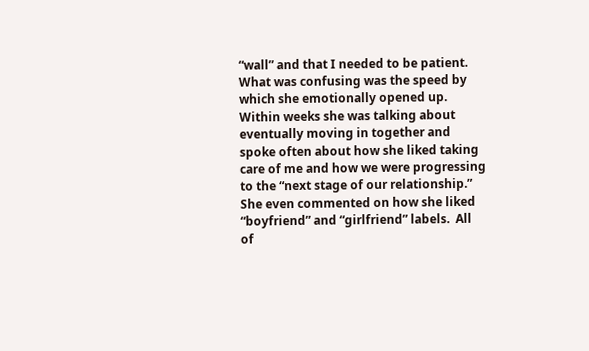“wall” and that I needed to be patient.  What was confusing was the speed by which she emotionally opened up.  Within weeks she was talking about eventually moving in together and spoke often about how she liked taking care of me and how we were progressing to the “next stage of our relationship.”  She even commented on how she liked “boyfriend” and “girlfriend” labels.  All of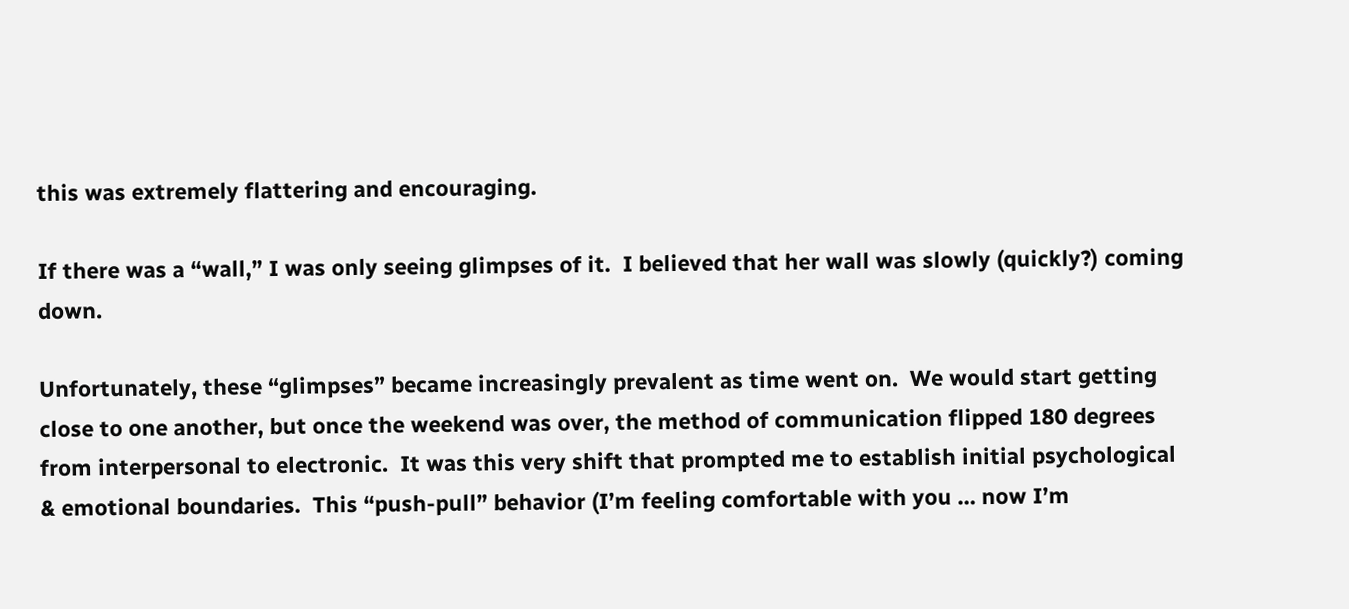this was extremely flattering and encouraging.

If there was a “wall,” I was only seeing glimpses of it.  I believed that her wall was slowly (quickly?) coming down.

Unfortunately, these “glimpses” became increasingly prevalent as time went on.  We would start getting close to one another, but once the weekend was over, the method of communication flipped 180 degrees from interpersonal to electronic.  It was this very shift that prompted me to establish initial psychological & emotional boundaries.  This “push-pull” behavior (I’m feeling comfortable with you … now I’m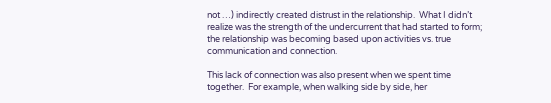not …) indirectly created distrust in the relationship.  What I didn’t realize was the strength of the undercurrent that had started to form; the relationship was becoming based upon activities vs. true communication and connection.

This lack of connection was also present when we spent time together.  For example, when walking side by side, her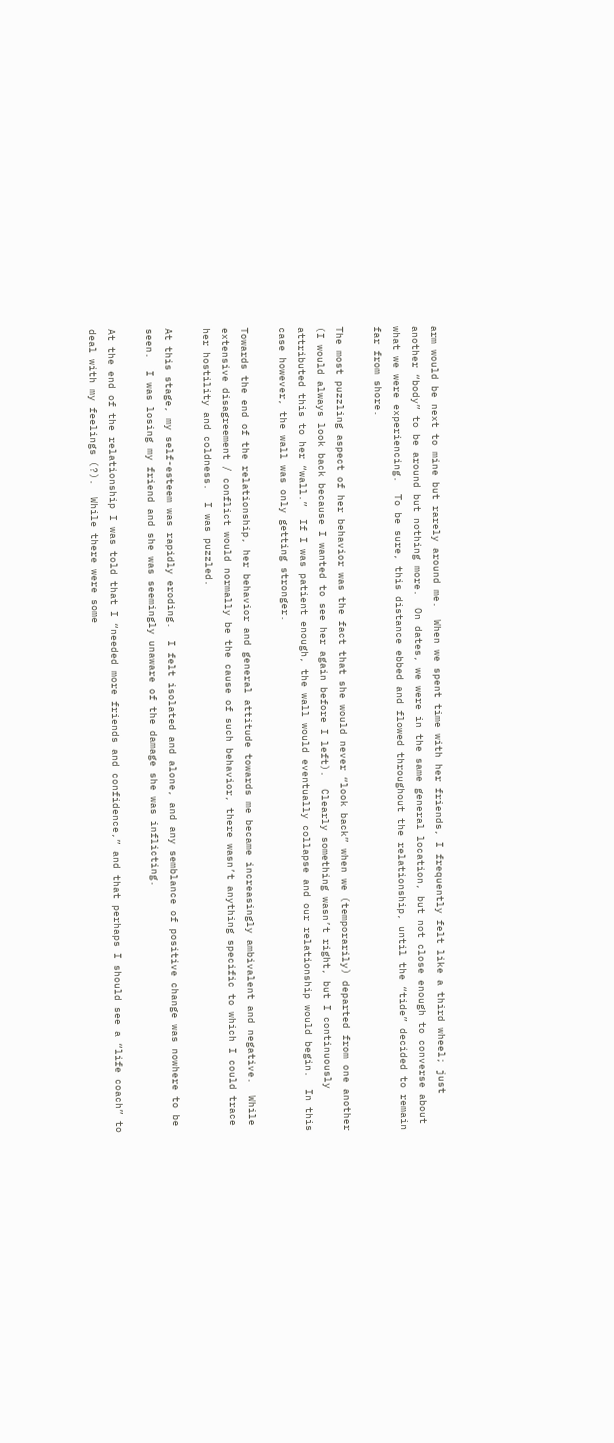arm would be next to mine but rarely around me.  When we spent time with her friends, I frequently felt like a third wheel; just another “body” to be around but nothing more.  On dates, we were in the same general location, but not close enough to converse about what we were experiencing.  To be sure, this distance ebbed and flowed throughout the relationship, until the “tide” decided to remain far from shore.

The most puzzling aspect of her behavior was the fact that she would never “look back” when we (temporarily) departed from one another (I would always look back because I wanted to see her again before I left).  Clearly something wasn’t right, but I continuously attributed this to her “wall.”  If I was patient enough, the wall would eventually collapse and our relationship would begin.  In this case however, the wall was only getting stronger.

Towards the end of the relationship, her behavior and general attitude towards me became increasingly ambivalent and negative.  While extensive disagreement / conflict would normally be the cause of such behavior, there wasn’t anything specific to which I could trace her hostility and coldness.  I was puzzled.

At this stage, my self-esteem was rapidly eroding.  I felt isolated and alone, and any semblance of positive change was nowhere to be seen.  I was losing my friend and she was seemingly unaware of the damage she was inflicting.

At the end of the relationship I was told that I “needed more friends and confidence,” and that perhaps I should see a “life coach” to deal with my feelings (?).  While there were some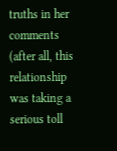truths in her comments (after all, this relationship was taking a serious toll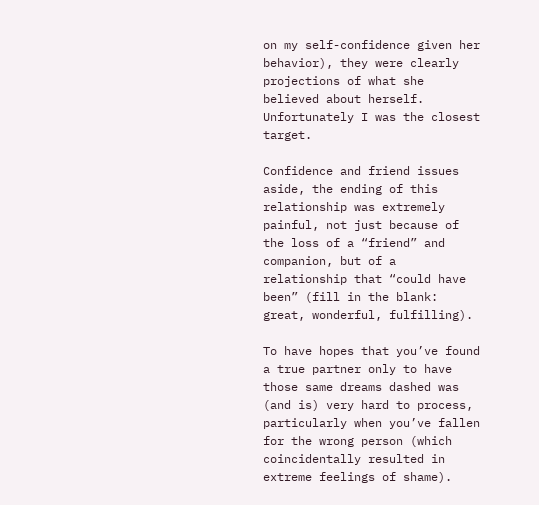on my self-confidence given her behavior), they were clearly projections of what she believed about herself.  Unfortunately I was the closest target.

Confidence and friend issues aside, the ending of this relationship was extremely painful, not just because of the loss of a “friend” and companion, but of a relationship that “could have been” (fill in the blank: great, wonderful, fulfilling).

To have hopes that you’ve found a true partner only to have those same dreams dashed was (and is) very hard to process, particularly when you’ve fallen for the wrong person (which coincidentally resulted in extreme feelings of shame).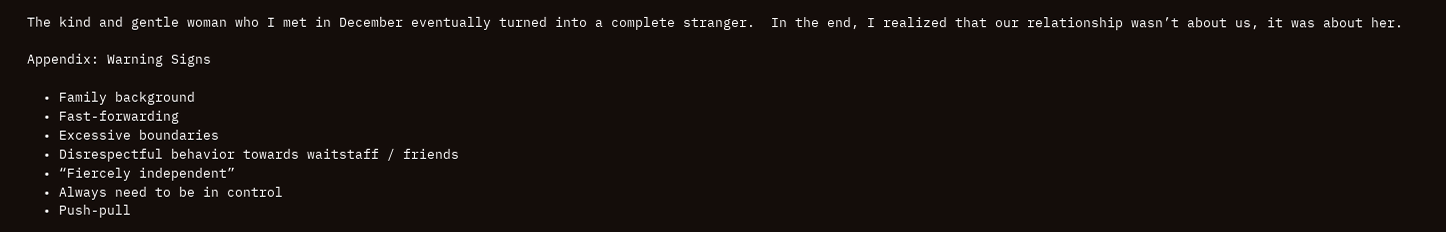The kind and gentle woman who I met in December eventually turned into a complete stranger.  In the end, I realized that our relationship wasn’t about us, it was about her.

Appendix: Warning Signs

  • Family background
  • Fast-forwarding
  • Excessive boundaries
  • Disrespectful behavior towards waitstaff / friends
  • “Fiercely independent”
  • Always need to be in control
  • Push-pull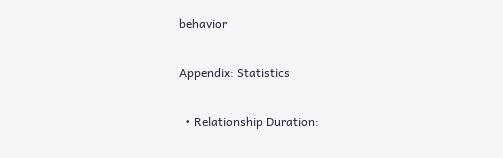behavior

Appendix: Statistics

  • Relationship Duration: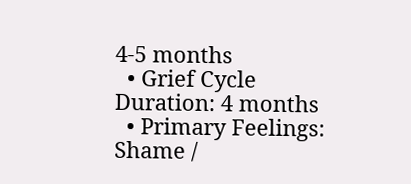4-5 months
  • Grief Cycle Duration: 4 months
  • Primary Feelings: Shame /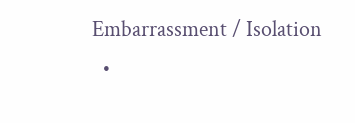Embarrassment / Isolation
  •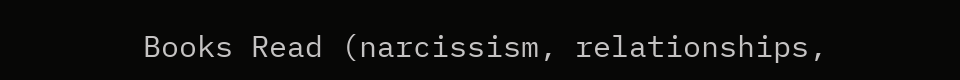Books Read (narcissism, relationships,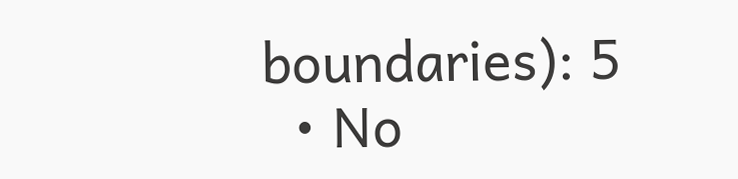boundaries): 5
  • No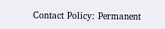Contact Policy: Permanent